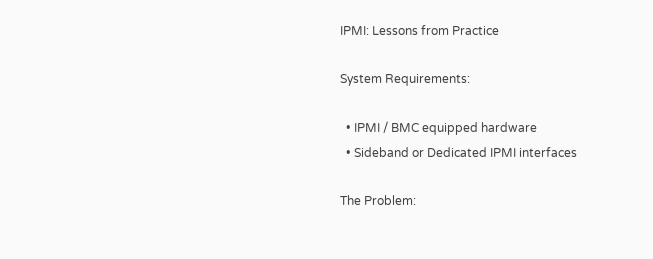IPMI: Lessons from Practice

System Requirements:

  • IPMI / BMC equipped hardware
  • Sideband or Dedicated IPMI interfaces

The Problem: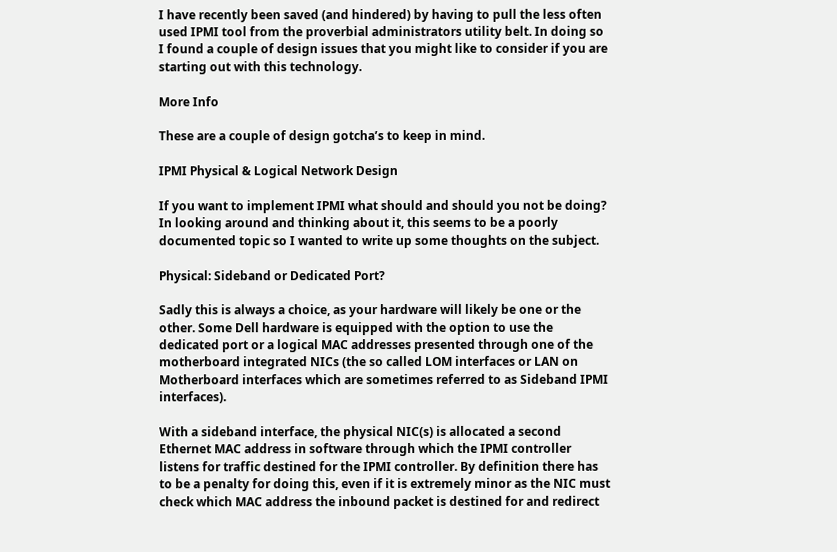I have recently been saved (and hindered) by having to pull the less often used IPMI tool from the proverbial administrators utility belt. In doing so I found a couple of design issues that you might like to consider if you are starting out with this technology.

More Info

These are a couple of design gotcha’s to keep in mind.

IPMI Physical & Logical Network Design

If you want to implement IPMI what should and should you not be doing? In looking around and thinking about it, this seems to be a poorly documented topic so I wanted to write up some thoughts on the subject.

Physical: Sideband or Dedicated Port?

Sadly this is always a choice, as your hardware will likely be one or the other. Some Dell hardware is equipped with the option to use the dedicated port or a logical MAC addresses presented through one of the motherboard integrated NICs (the so called LOM interfaces or LAN on Motherboard interfaces which are sometimes referred to as Sideband IPMI interfaces).

With a sideband interface, the physical NIC(s) is allocated a second Ethernet MAC address in software through which the IPMI controller listens for traffic destined for the IPMI controller. By definition there has to be a penalty for doing this, even if it is extremely minor as the NIC must check which MAC address the inbound packet is destined for and redirect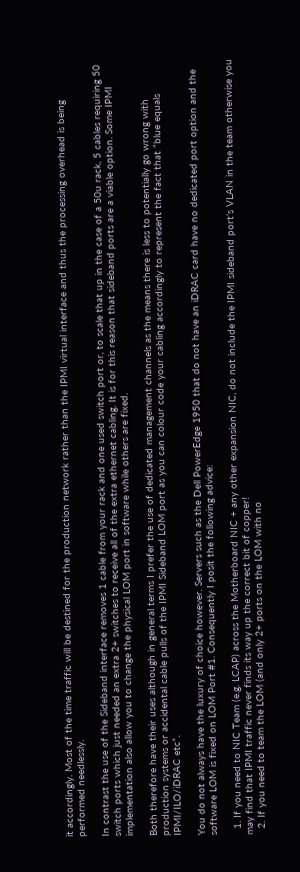it accordingly. Most of the time traffic will be destined for the production network rather than the IPMI virtual interface and thus the processing overhead is being performed needlessly.

In contrast the use of the Sideband interface removes 1 cable from your rack and one used switch port or, to scale that up in the case of a 50u rack, 5 cables requiring 50 switch ports which just needed an extra 2+ switches to receive all of the extra ethernet cabling. It is for this reason that sideband ports are a viable option. Some IPMI implementation also allow you to change the physical LOM port in software while others are fixed.

Both therefore have their uses although in general terms I prefer the use of dedicated management channels as the means there is less to potentially go wrong with production systems or accidental cable pulls of the IPMI Sideband LOM port as you can colour code your cabling accordingly to represent the fact that “blue equals IPMI/ILO/iDRAC etc”.

You do not always have the luxury of choice however. Servers such as the Dell PowerEdge 1950 that do not have an iDRAC card have no dedicated port option and the software LOM is fixed on LOM Port #1. Consequently I posit the following advice:

  1. If you need to NIC Team (e.g. LCAP) across the Motherboard NIC + any other expansion NIC, do not include the IPMI sideband port’s VLAN in the team otherwise you may find that IPMI traffic never finds its way up the correct bit of copper!
  2. If you need to team the LOM (and only 2+ ports on the LOM with no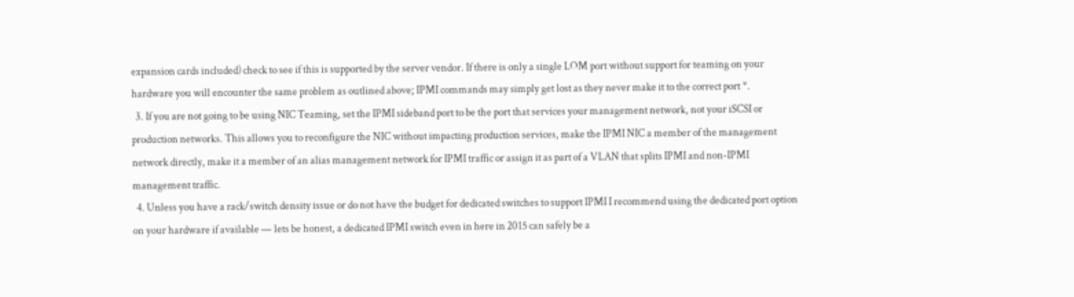expansion cards included) check to see if this is supported by the server vendor. If there is only a single LOM port without support for teaming on your hardware you will encounter the same problem as outlined above; IPMI commands may simply get lost as they never make it to the correct port *.
  3. If you are not going to be using NIC Teaming, set the IPMI sideband port to be the port that services your management network, not your iSCSI or production networks. This allows you to reconfigure the NIC without impacting production services, make the IPMI NIC a member of the management network directly, make it a member of an alias management network for IPMI traffic or assign it as part of a VLAN that splits IPMI and non-IPMI management traffic.
  4. Unless you have a rack/switch density issue or do not have the budget for dedicated switches to support IPMI I recommend using the dedicated port option on your hardware if available — lets be honest, a dedicated IPMI switch even in here in 2015 can safely be a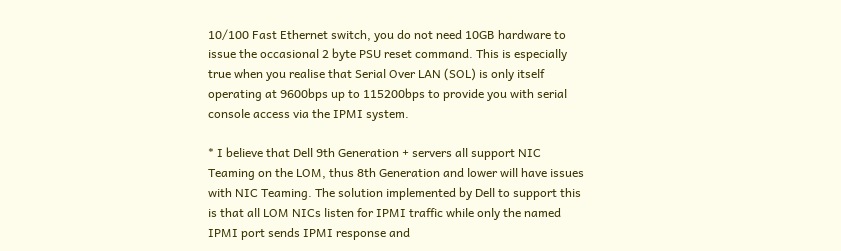10/100 Fast Ethernet switch, you do not need 10GB hardware to issue the occasional 2 byte PSU reset command. This is especially true when you realise that Serial Over LAN (SOL) is only itself operating at 9600bps up to 115200bps to provide you with serial console access via the IPMI system.

* I believe that Dell 9th Generation + servers all support NIC Teaming on the LOM, thus 8th Generation and lower will have issues with NIC Teaming. The solution implemented by Dell to support this is that all LOM NICs listen for IPMI traffic while only the named IPMI port sends IPMI response and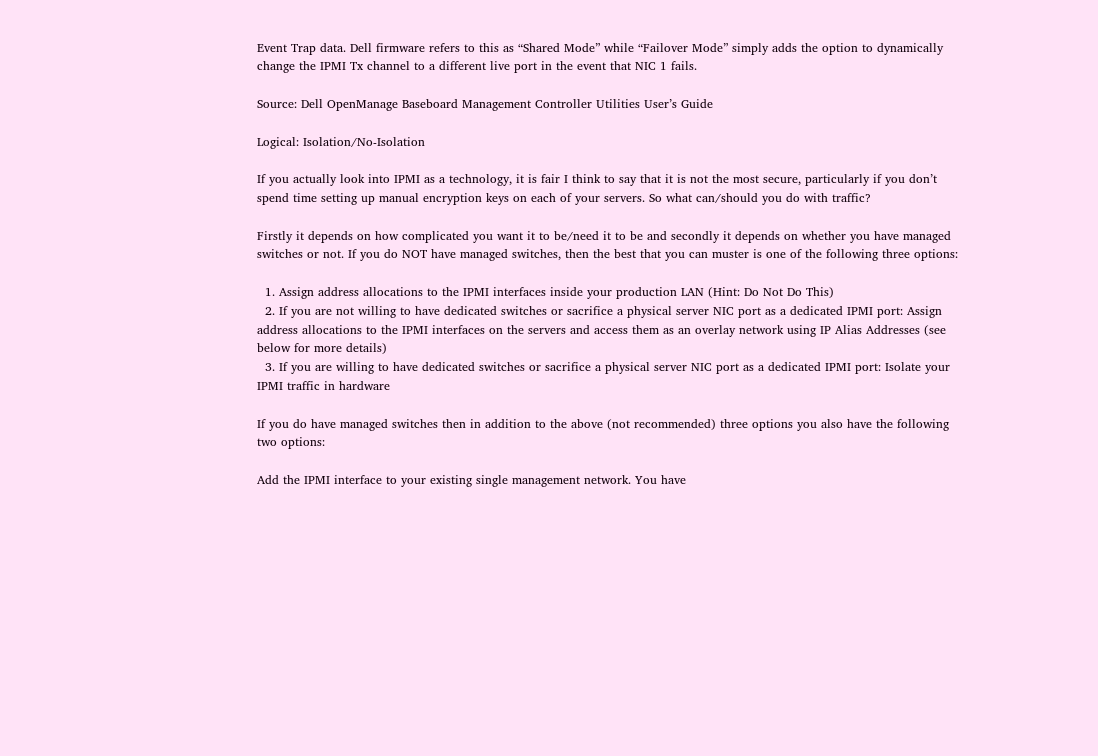Event Trap data. Dell firmware refers to this as “Shared Mode” while “Failover Mode” simply adds the option to dynamically change the IPMI Tx channel to a different live port in the event that NIC 1 fails.

Source: Dell OpenManage Baseboard Management Controller Utilities User’s Guide

Logical: Isolation/No-Isolation

If you actually look into IPMI as a technology, it is fair I think to say that it is not the most secure, particularly if you don’t spend time setting up manual encryption keys on each of your servers. So what can/should you do with traffic?

Firstly it depends on how complicated you want it to be/need it to be and secondly it depends on whether you have managed switches or not. If you do NOT have managed switches, then the best that you can muster is one of the following three options:

  1. Assign address allocations to the IPMI interfaces inside your production LAN (Hint: Do Not Do This)
  2. If you are not willing to have dedicated switches or sacrifice a physical server NIC port as a dedicated IPMI port: Assign address allocations to the IPMI interfaces on the servers and access them as an overlay network using IP Alias Addresses (see below for more details)
  3. If you are willing to have dedicated switches or sacrifice a physical server NIC port as a dedicated IPMI port: Isolate your IPMI traffic in hardware

If you do have managed switches then in addition to the above (not recommended) three options you also have the following two options:

Add the IPMI interface to your existing single management network. You have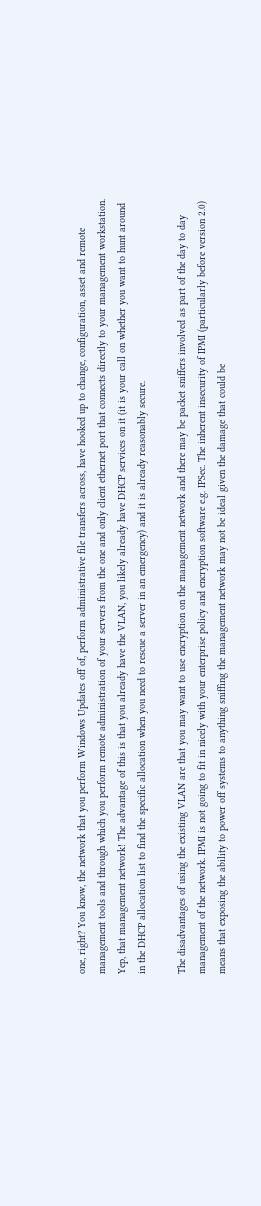one, right? You know, the network that you perform Windows Updates off of, perform administrative file transfers across, have hooked up to change, configuration, asset and remote management tools and through which you perform remote administration of your servers from the one and only client ethernet port that connects directly to your management workstation. Yep, that management network! The advantage of this is that you already have the VLAN, you likely already have DHCP services on it (it is your call on whether you want to hunt around in the DHCP allocation list to find the specific allocation when you need to rescue a server in an emergency) and it is already reasonably secure.

The disadvantages of using the existing VLAN are that you may want to use encryption on the management network and there may be packet sniffers involved as part of the day to day management of the network. IPMI is not going to fit in nicely with your enterprise policy and encryption software e.g. IPSec. The inherent insecurity of IPMI (particularly before version 2.0) means that exposing the ability to power off systems to anything sniffing the management network may not be ideal given the damage that could be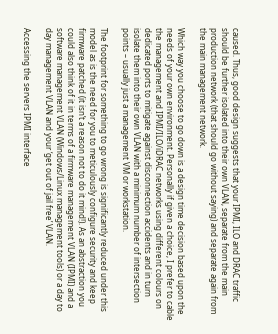caused. Thus, good design suggests that your IPMI, ILO and DRAC traffic should be further isolated into their own VLAN, separate from the main production network (that should go without saying) and separate again from the main management network.

Which way you choose to go down is a design time decision based upon the needs of your own environment. Personally if given a choice, I prefer to cable the management and IPMI/ILO/iDRAC networks using different colours on dedicated ports to mitigate against disconnection accidents and in turn isolate them into their own VLAN with a minimum number of intersection points – usually just a management VM or workstation.

The footprint for something to go wrong is significantly reduced under this model as is the need for you to meticulously configure security and keep firmware patched (it isn’t a reason not to do it mind!). As an abstraction you could also think of it in terms of a firmware management VLAN (IPMI) and a software management VLAN (Windows/Linux management tools) or a day to day management VLAN and your ‘get out of jail free’ VLAN.

Accessing the servers IPMI interface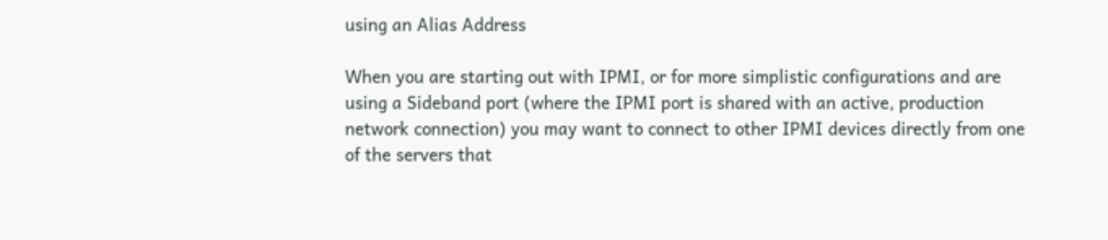using an Alias Address

When you are starting out with IPMI, or for more simplistic configurations and are using a Sideband port (where the IPMI port is shared with an active, production network connection) you may want to connect to other IPMI devices directly from one of the servers that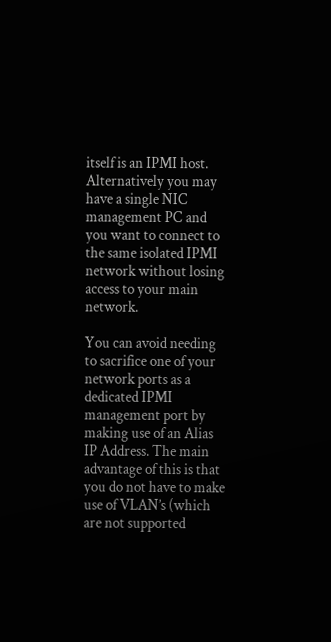itself is an IPMI host. Alternatively you may have a single NIC management PC and you want to connect to the same isolated IPMI network without losing access to your main network.

You can avoid needing to sacrifice one of your network ports as a dedicated IPMI management port by making use of an Alias IP Address. The main advantage of this is that you do not have to make use of VLAN’s (which are not supported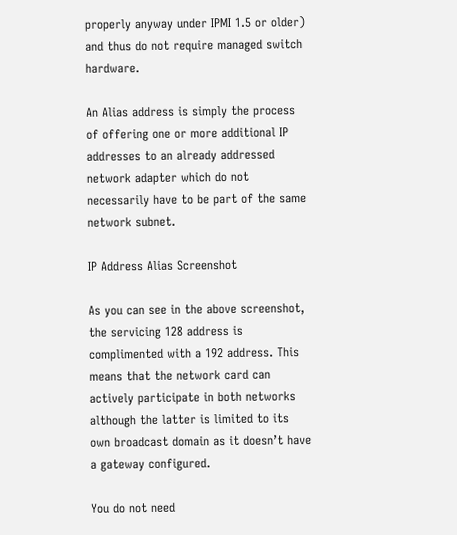properly anyway under IPMI 1.5 or older) and thus do not require managed switch hardware.

An Alias address is simply the process of offering one or more additional IP addresses to an already addressed network adapter which do not necessarily have to be part of the same network subnet.

IP Address Alias Screenshot

As you can see in the above screenshot, the servicing 128 address is complimented with a 192 address. This means that the network card can actively participate in both networks although the latter is limited to its own broadcast domain as it doesn’t have a gateway configured.

You do not need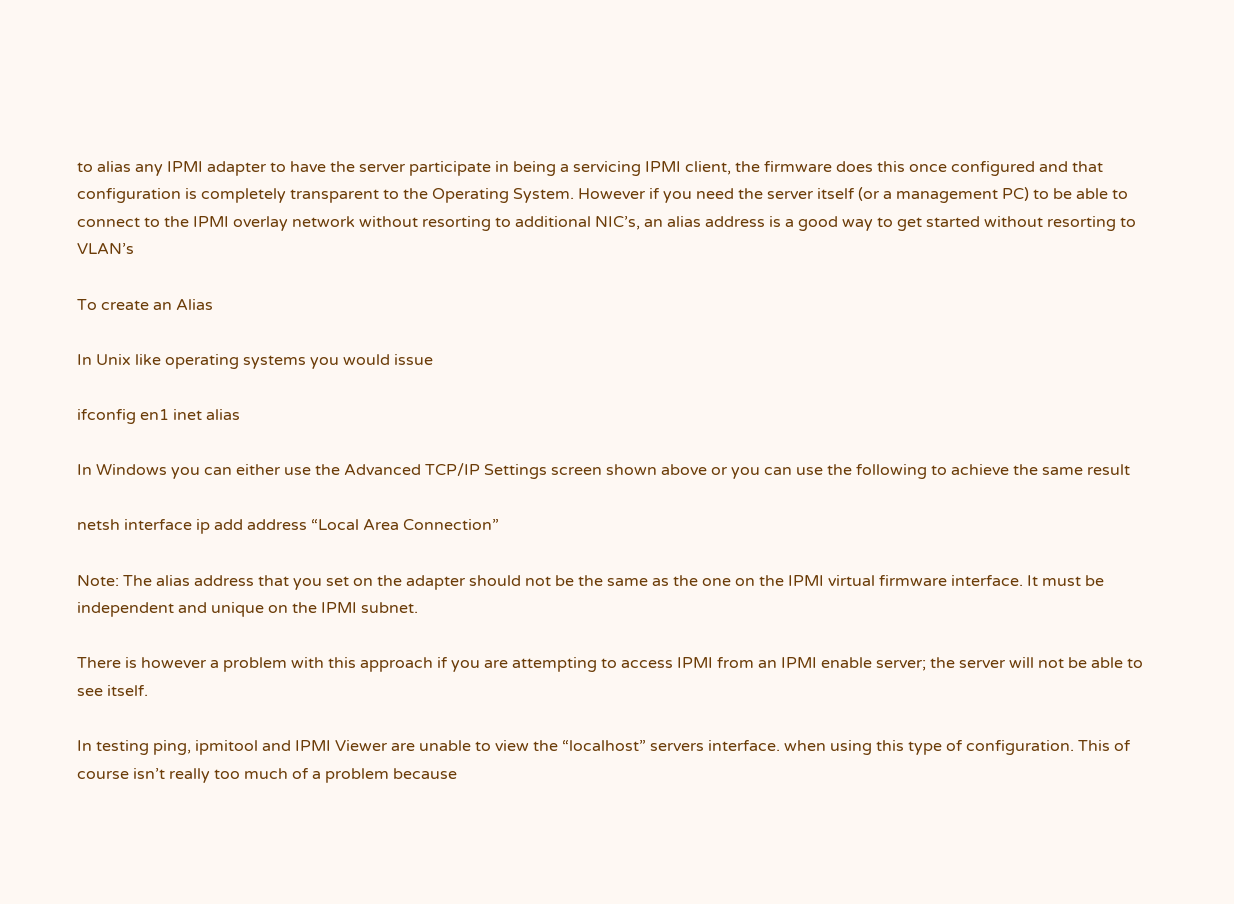to alias any IPMI adapter to have the server participate in being a servicing IPMI client, the firmware does this once configured and that configuration is completely transparent to the Operating System. However if you need the server itself (or a management PC) to be able to connect to the IPMI overlay network without resorting to additional NIC’s, an alias address is a good way to get started without resorting to VLAN’s

To create an Alias

In Unix like operating systems you would issue

ifconfig en1 inet alias

In Windows you can either use the Advanced TCP/IP Settings screen shown above or you can use the following to achieve the same result

netsh interface ip add address “Local Area Connection”

Note: The alias address that you set on the adapter should not be the same as the one on the IPMI virtual firmware interface. It must be independent and unique on the IPMI subnet.

There is however a problem with this approach if you are attempting to access IPMI from an IPMI enable server; the server will not be able to see itself.

In testing ping, ipmitool and IPMI Viewer are unable to view the “localhost” servers interface. when using this type of configuration. This of course isn’t really too much of a problem because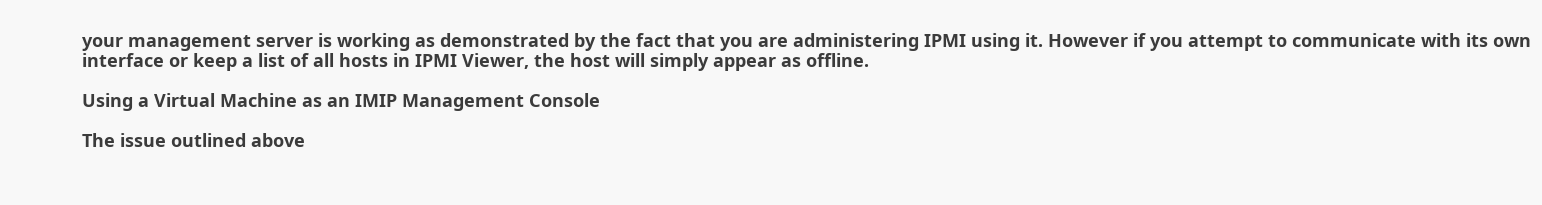your management server is working as demonstrated by the fact that you are administering IPMI using it. However if you attempt to communicate with its own interface or keep a list of all hosts in IPMI Viewer, the host will simply appear as offline.

Using a Virtual Machine as an IMIP Management Console

The issue outlined above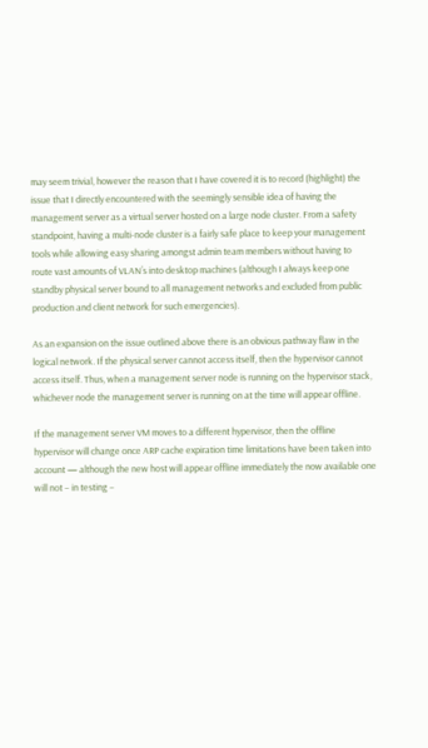may seem trivial, however the reason that I have covered it is to record (highlight) the issue that I directly encountered with the seemingly sensible idea of having the management server as a virtual server hosted on a large node cluster. From a safety standpoint, having a multi-node cluster is a fairly safe place to keep your management tools while allowing easy sharing amongst admin team members without having to route vast amounts of VLAN’s into desktop machines (although I always keep one standby physical server bound to all management networks and excluded from public production and client network for such emergencies).

As an expansion on the issue outlined above there is an obvious pathway flaw in the logical network. If the physical server cannot access itself, then the hypervisor cannot access itself. Thus, when a management server node is running on the hypervisor stack, whichever node the management server is running on at the time will appear offline.

If the management server VM moves to a different hypervisor, then the offline hypervisor will change once ARP cache expiration time limitations have been taken into account — although the new host will appear offline immediately the now available one will not – in testing –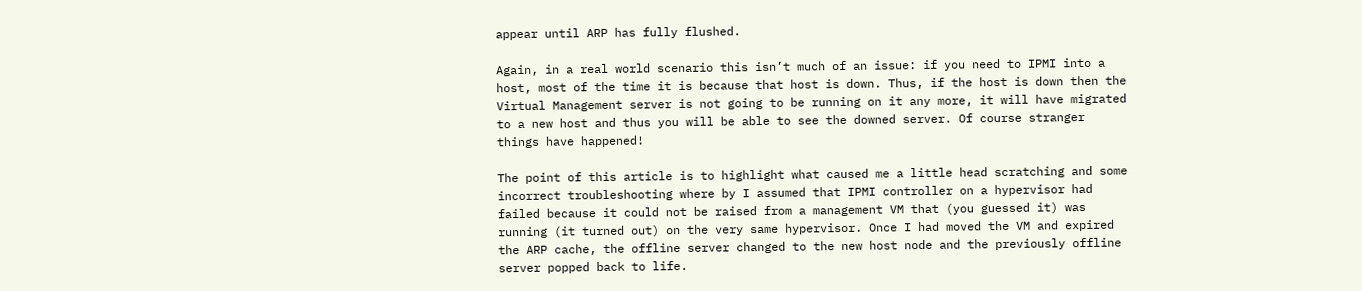appear until ARP has fully flushed.

Again, in a real world scenario this isn’t much of an issue: if you need to IPMI into a host, most of the time it is because that host is down. Thus, if the host is down then the Virtual Management server is not going to be running on it any more, it will have migrated to a new host and thus you will be able to see the downed server. Of course stranger things have happened!

The point of this article is to highlight what caused me a little head scratching and some incorrect troubleshooting where by I assumed that IPMI controller on a hypervisor had failed because it could not be raised from a management VM that (you guessed it) was running (it turned out) on the very same hypervisor. Once I had moved the VM and expired the ARP cache, the offline server changed to the new host node and the previously offline server popped back to life.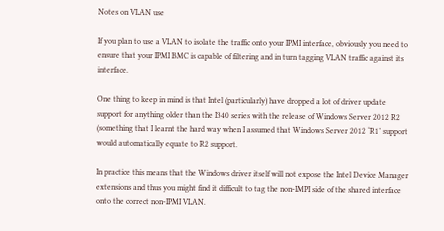Notes on VLAN use

If you plan to use a VLAN to isolate the traffic onto your IPMI interface, obviously you need to ensure that your IPMI BMC is capable of filtering and in turn tagging VLAN traffic against its interface.

One thing to keep in mind is that Intel (particularly) have dropped a lot of driver update support for anything older than the I340 series with the release of Windows Server 2012 R2 (something that I learnt the hard way when I assumed that Windows Server 2012 ‘R1’ support would automatically equate to R2 support.

In practice this means that the Windows driver itself will not expose the Intel Device Manager extensions and thus you might find it difficult to tag the non-IMPI side of the shared interface onto the correct non-IPMI VLAN.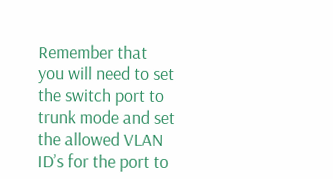Remember that you will need to set the switch port to trunk mode and set the allowed VLAN ID’s for the port to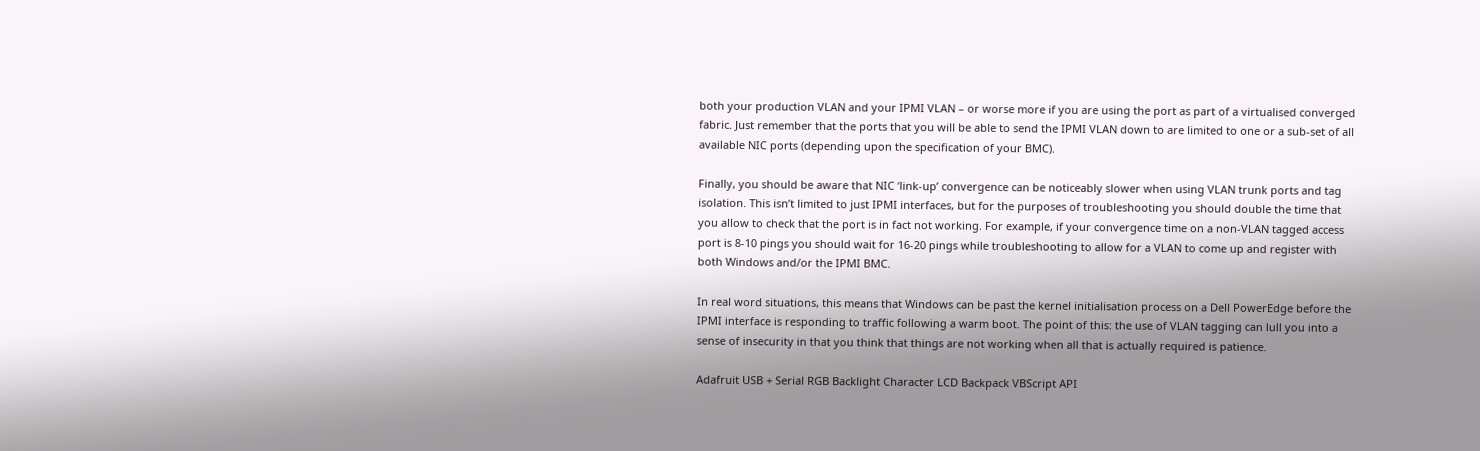both your production VLAN and your IPMI VLAN – or worse more if you are using the port as part of a virtualised converged fabric. Just remember that the ports that you will be able to send the IPMI VLAN down to are limited to one or a sub-set of all available NIC ports (depending upon the specification of your BMC).

Finally, you should be aware that NIC ‘link-up’ convergence can be noticeably slower when using VLAN trunk ports and tag isolation. This isn’t limited to just IPMI interfaces, but for the purposes of troubleshooting you should double the time that you allow to check that the port is in fact not working. For example, if your convergence time on a non-VLAN tagged access port is 8-10 pings you should wait for 16-20 pings while troubleshooting to allow for a VLAN to come up and register with both Windows and/or the IPMI BMC.

In real word situations, this means that Windows can be past the kernel initialisation process on a Dell PowerEdge before the IPMI interface is responding to traffic following a warm boot. The point of this: the use of VLAN tagging can lull you into a sense of insecurity in that you think that things are not working when all that is actually required is patience.

Adafruit USB + Serial RGB Backlight Character LCD Backpack VBScript API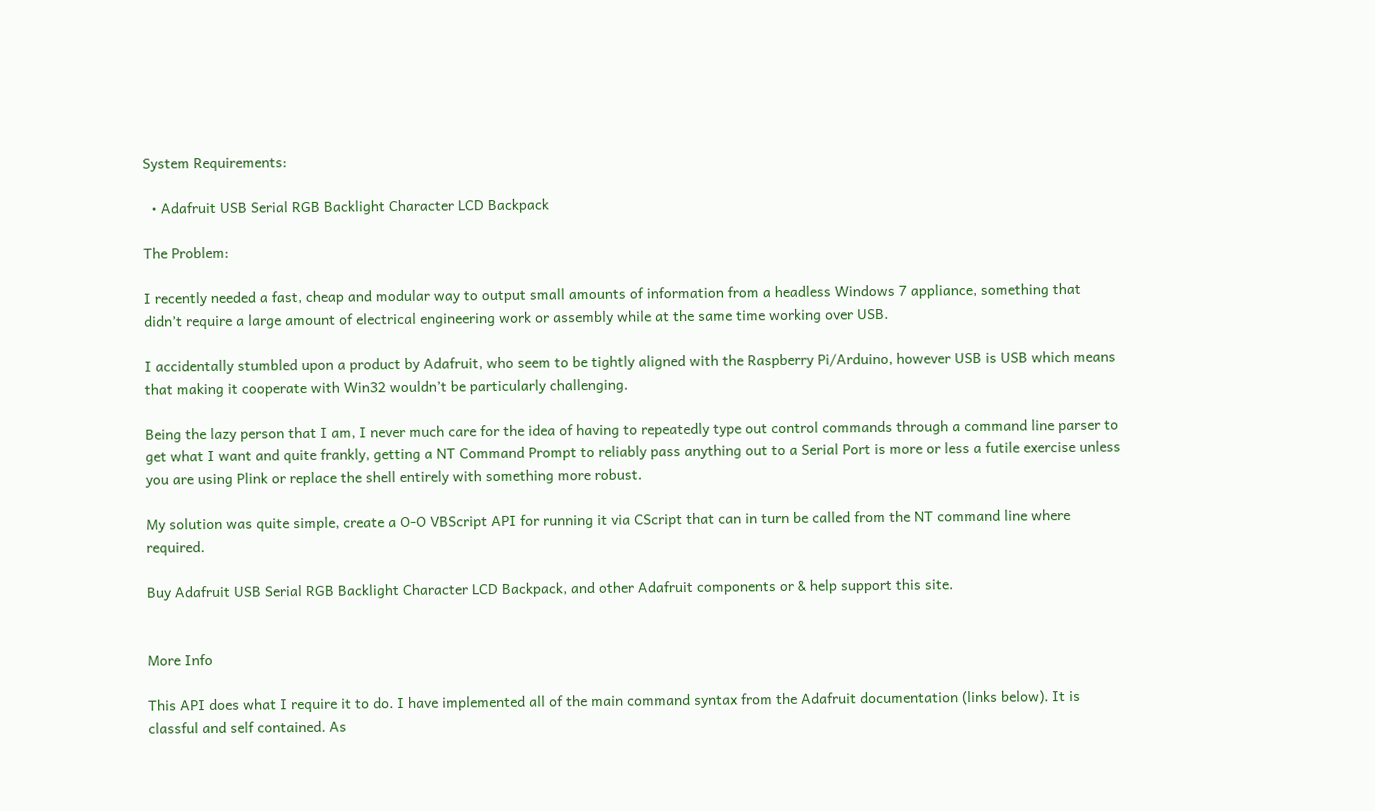System Requirements:

  • Adafruit USB Serial RGB Backlight Character LCD Backpack

The Problem:

I recently needed a fast, cheap and modular way to output small amounts of information from a headless Windows 7 appliance, something that didn’t require a large amount of electrical engineering work or assembly while at the same time working over USB.

I accidentally stumbled upon a product by Adafruit, who seem to be tightly aligned with the Raspberry Pi/Arduino, however USB is USB which means that making it cooperate with Win32 wouldn’t be particularly challenging.

Being the lazy person that I am, I never much care for the idea of having to repeatedly type out control commands through a command line parser to get what I want and quite frankly, getting a NT Command Prompt to reliably pass anything out to a Serial Port is more or less a futile exercise unless you are using Plink or replace the shell entirely with something more robust.

My solution was quite simple, create a O-O VBScript API for running it via CScript that can in turn be called from the NT command line where required.

Buy Adafruit USB Serial RGB Backlight Character LCD Backpack, and other Adafruit components or & help support this site.


More Info

This API does what I require it to do. I have implemented all of the main command syntax from the Adafruit documentation (links below). It is classful and self contained. As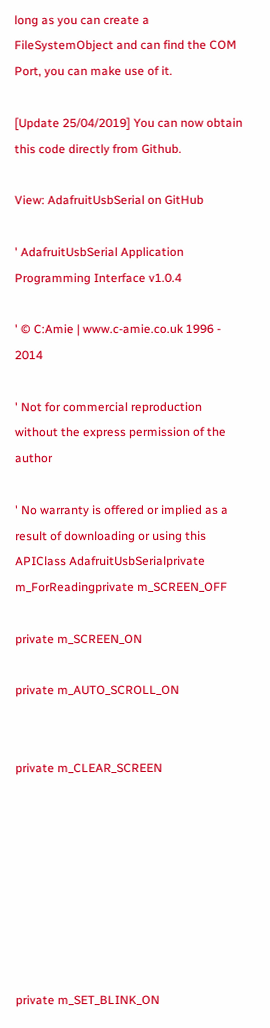long as you can create a FileSystemObject and can find the COM Port, you can make use of it.

[Update 25/04/2019] You can now obtain this code directly from Github.

View: AdafruitUsbSerial on GitHub

' AdafruitUsbSerial Application Programming Interface v1.0.4

' © C:Amie | www.c-amie.co.uk 1996 - 2014

' Not for commercial reproduction without the express permission of the author

' No warranty is offered or implied as a result of downloading or using this APIClass AdafruitUsbSerialprivate m_ForReadingprivate m_SCREEN_OFF

private m_SCREEN_ON

private m_AUTO_SCROLL_ON


private m_CLEAR_SCREEN








private m_SET_BLINK_ON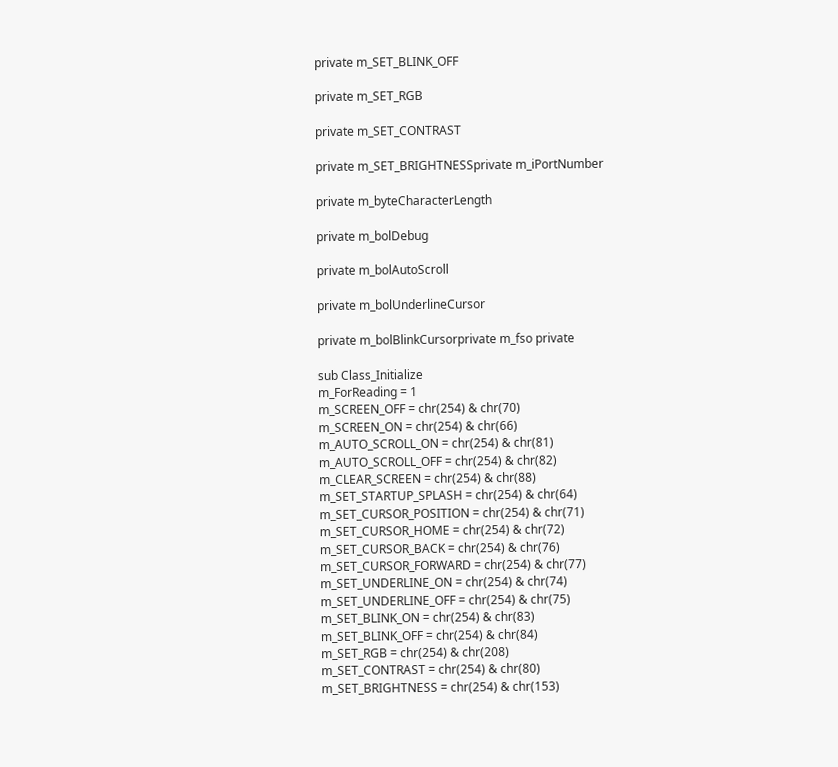private m_SET_BLINK_OFF

private m_SET_RGB

private m_SET_CONTRAST

private m_SET_BRIGHTNESSprivate m_iPortNumber

private m_byteCharacterLength

private m_bolDebug

private m_bolAutoScroll

private m_bolUnderlineCursor

private m_bolBlinkCursorprivate m_fso private

sub Class_Initialize
m_ForReading = 1
m_SCREEN_OFF = chr(254) & chr(70)
m_SCREEN_ON = chr(254) & chr(66)
m_AUTO_SCROLL_ON = chr(254) & chr(81)
m_AUTO_SCROLL_OFF = chr(254) & chr(82)
m_CLEAR_SCREEN = chr(254) & chr(88)
m_SET_STARTUP_SPLASH = chr(254) & chr(64)
m_SET_CURSOR_POSITION = chr(254) & chr(71)
m_SET_CURSOR_HOME = chr(254) & chr(72)
m_SET_CURSOR_BACK = chr(254) & chr(76)
m_SET_CURSOR_FORWARD = chr(254) & chr(77)
m_SET_UNDERLINE_ON = chr(254) & chr(74)
m_SET_UNDERLINE_OFF = chr(254) & chr(75)
m_SET_BLINK_ON = chr(254) & chr(83)
m_SET_BLINK_OFF = chr(254) & chr(84)
m_SET_RGB = chr(254) & chr(208)
m_SET_CONTRAST = chr(254) & chr(80)
m_SET_BRIGHTNESS = chr(254) & chr(153)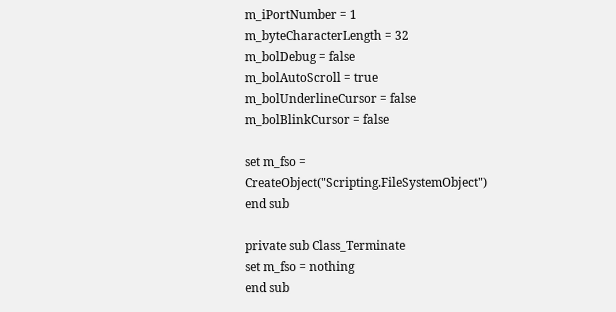m_iPortNumber = 1
m_byteCharacterLength = 32
m_bolDebug = false
m_bolAutoScroll = true
m_bolUnderlineCursor = false
m_bolBlinkCursor = false

set m_fso = CreateObject("Scripting.FileSystemObject")
end sub

private sub Class_Terminate
set m_fso = nothing
end sub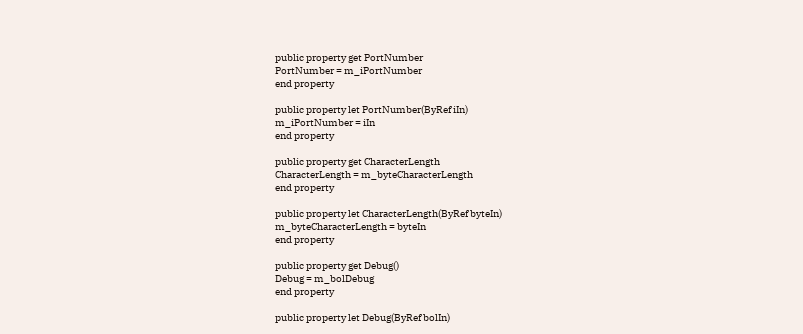public property get PortNumber
PortNumber = m_iPortNumber
end property

public property let PortNumber(ByRef iIn)
m_iPortNumber = iIn
end property

public property get CharacterLength
CharacterLength = m_byteCharacterLength
end property

public property let CharacterLength(ByRef byteIn)
m_byteCharacterLength = byteIn
end property

public property get Debug()
Debug = m_bolDebug
end property

public property let Debug(ByRef bolIn)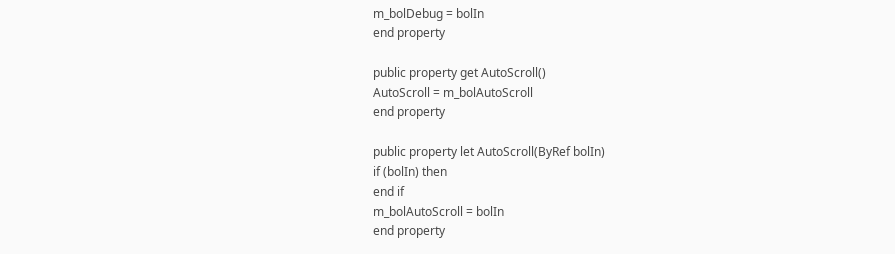m_bolDebug = bolIn
end property

public property get AutoScroll()
AutoScroll = m_bolAutoScroll
end property

public property let AutoScroll(ByRef bolIn)
if (bolIn) then
end if
m_bolAutoScroll = bolIn
end property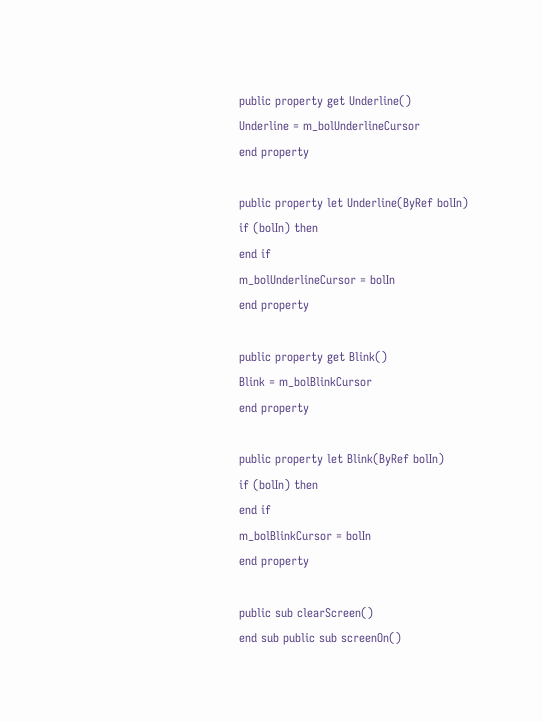public property get Underline()
Underline = m_bolUnderlineCursor
end property

public property let Underline(ByRef bolIn)
if (bolIn) then
end if
m_bolUnderlineCursor = bolIn
end property

public property get Blink()
Blink = m_bolBlinkCursor
end property

public property let Blink(ByRef bolIn)
if (bolIn) then
end if
m_bolBlinkCursor = bolIn
end property

public sub clearScreen()
end sub public sub screenOn()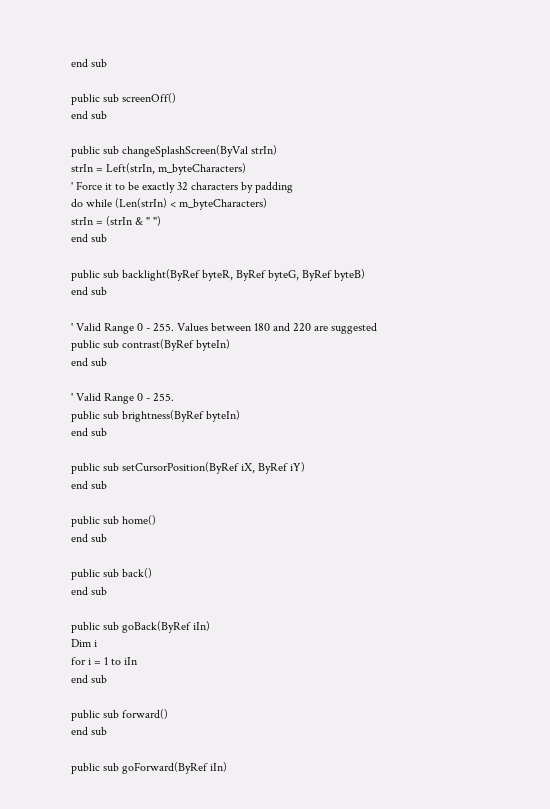end sub

public sub screenOff()
end sub

public sub changeSplashScreen(ByVal strIn)
strIn = Left(strIn, m_byteCharacters)
' Force it to be exactly 32 characters by padding
do while (Len(strIn) < m_byteCharacters)
strIn = (strIn & " ")
end sub

public sub backlight(ByRef byteR, ByRef byteG, ByRef byteB)
end sub

' Valid Range 0 - 255. Values between 180 and 220 are suggested
public sub contrast(ByRef byteIn)
end sub

' Valid Range 0 - 255.
public sub brightness(ByRef byteIn)
end sub

public sub setCursorPosition(ByRef iX, ByRef iY)
end sub

public sub home()
end sub

public sub back()
end sub

public sub goBack(ByRef iIn)
Dim i
for i = 1 to iIn
end sub

public sub forward()
end sub

public sub goForward(ByRef iIn)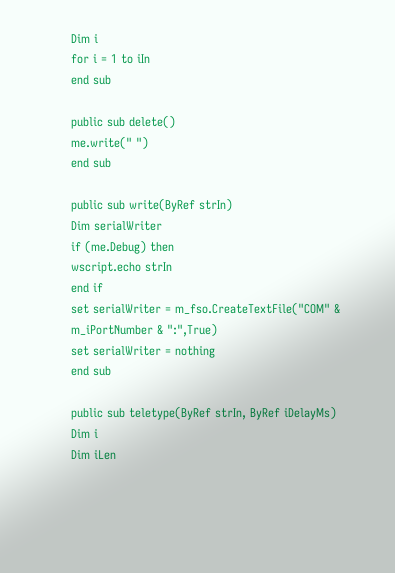Dim i
for i = 1 to iIn
end sub

public sub delete()
me.write(" ")
end sub

public sub write(ByRef strIn)
Dim serialWriter
if (me.Debug) then
wscript.echo strIn
end if
set serialWriter = m_fso.CreateTextFile("COM" & m_iPortNumber & ":",True)
set serialWriter = nothing
end sub

public sub teletype(ByRef strIn, ByRef iDelayMs)
Dim i
Dim iLen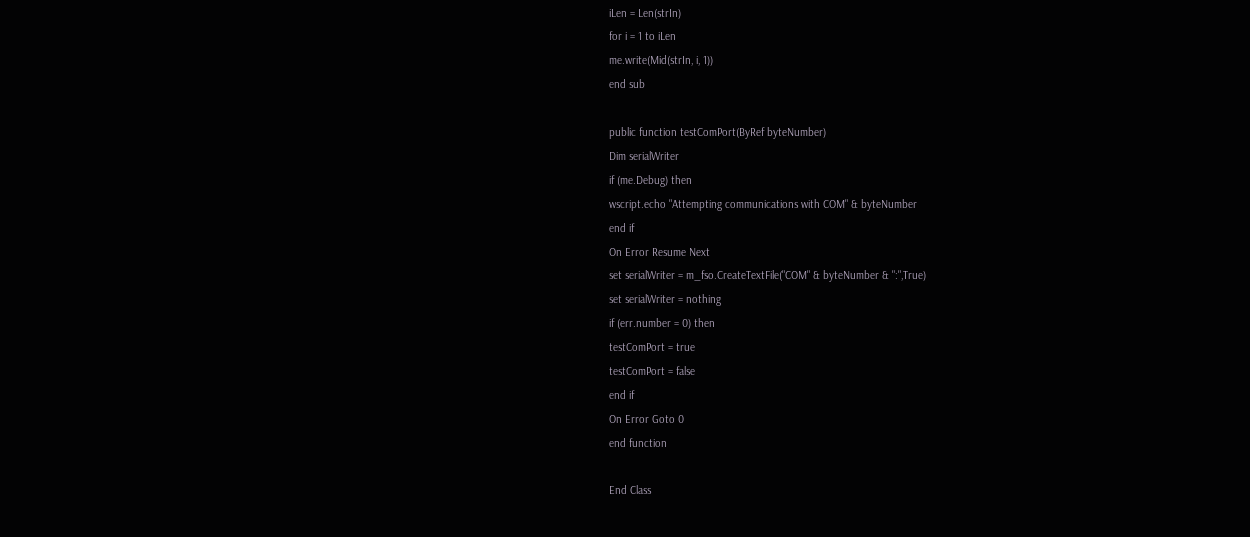iLen = Len(strIn)
for i = 1 to iLen
me.write(Mid(strIn, i, 1))
end sub

public function testComPort(ByRef byteNumber)
Dim serialWriter
if (me.Debug) then
wscript.echo "Attempting communications with COM" & byteNumber
end if
On Error Resume Next
set serialWriter = m_fso.CreateTextFile("COM" & byteNumber & ":",True)
set serialWriter = nothing
if (err.number = 0) then
testComPort = true
testComPort = false
end if
On Error Goto 0
end function

End Class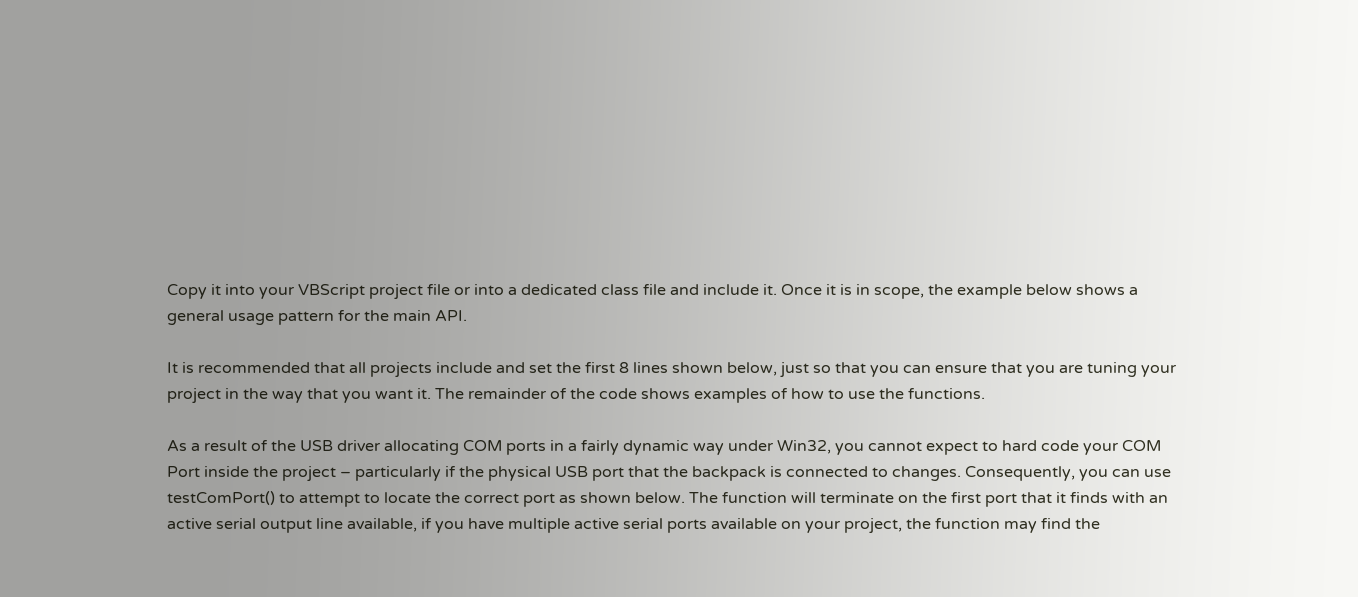Copy it into your VBScript project file or into a dedicated class file and include it. Once it is in scope, the example below shows a general usage pattern for the main API.

It is recommended that all projects include and set the first 8 lines shown below, just so that you can ensure that you are tuning your project in the way that you want it. The remainder of the code shows examples of how to use the functions.

As a result of the USB driver allocating COM ports in a fairly dynamic way under Win32, you cannot expect to hard code your COM Port inside the project – particularly if the physical USB port that the backpack is connected to changes. Consequently, you can use testComPort() to attempt to locate the correct port as shown below. The function will terminate on the first port that it finds with an active serial output line available, if you have multiple active serial ports available on your project, the function may find the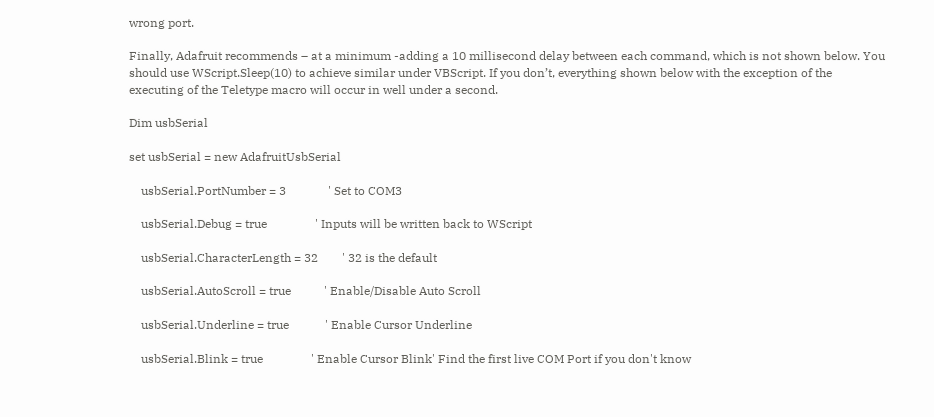wrong port.

Finally, Adafruit recommends – at a minimum -adding a 10 millisecond delay between each command, which is not shown below. You should use WScript.Sleep(10) to achieve similar under VBScript. If you don’t, everything shown below with the exception of the executing of the Teletype macro will occur in well under a second.

Dim usbSerial

set usbSerial = new AdafruitUsbSerial

    usbSerial.PortNumber = 3              ' Set to COM3

    usbSerial.Debug = true                ' Inputs will be written back to WScript

    usbSerial.CharacterLength = 32        ' 32 is the default

    usbSerial.AutoScroll = true           ' Enable/Disable Auto Scroll

    usbSerial.Underline = true            ' Enable Cursor Underline

    usbSerial.Blink = true                ' Enable Cursor Blink' Find the first live COM Port if you don't know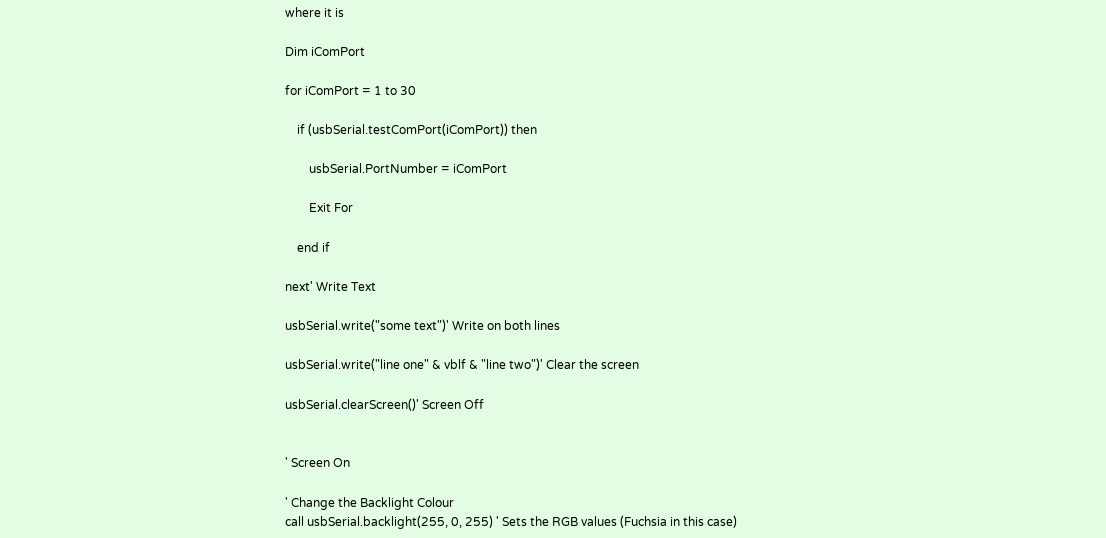where it is

Dim iComPort

for iComPort = 1 to 30

    if (usbSerial.testComPort(iComPort)) then

        usbSerial.PortNumber = iComPort

        Exit For

    end if

next' Write Text

usbSerial.write("some text")' Write on both lines

usbSerial.write("line one" & vblf & "line two")' Clear the screen

usbSerial.clearScreen()' Screen Off


' Screen On

' Change the Backlight Colour
call usbSerial.backlight(255, 0, 255) ' Sets the RGB values (Fuchsia in this case)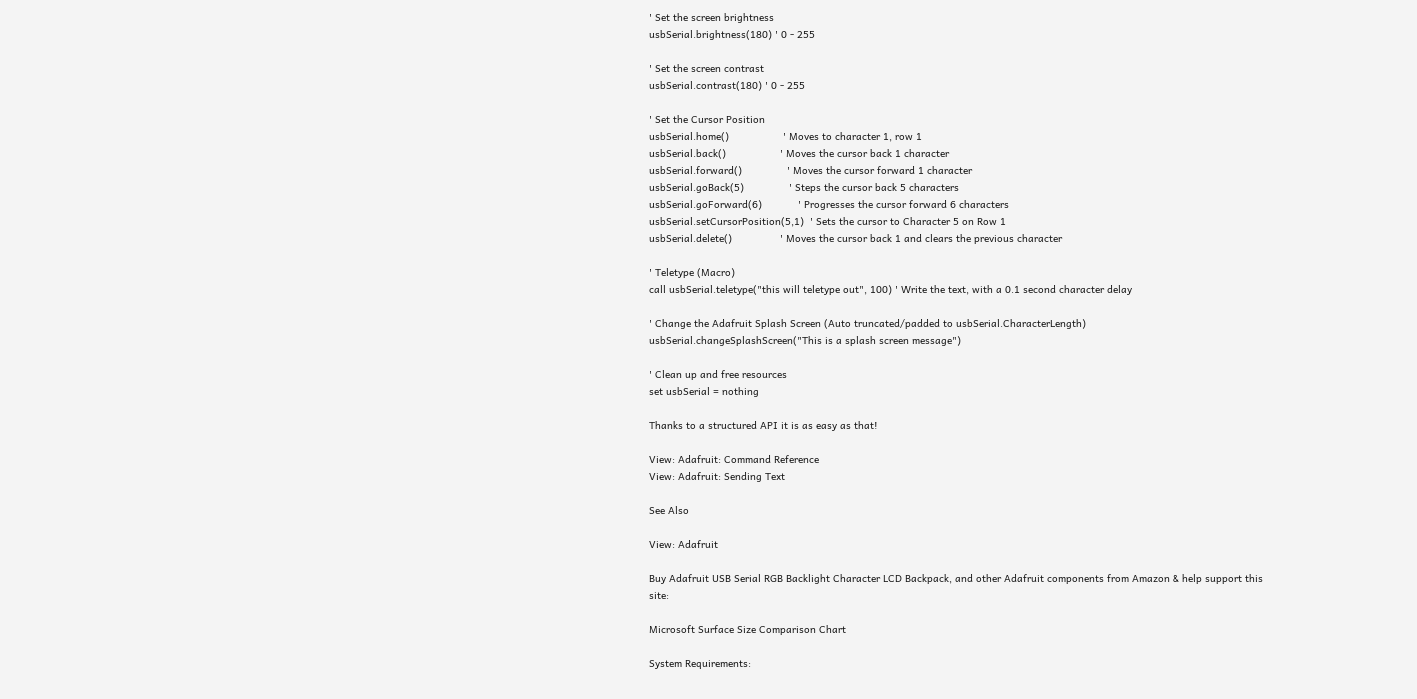' Set the screen brightness
usbSerial.brightness(180) ' 0 - 255

' Set the screen contrast
usbSerial.contrast(180) ' 0 - 255

' Set the Cursor Position
usbSerial.home()                  ' Moves to character 1, row 1
usbSerial.back()                  ' Moves the cursor back 1 character
usbSerial.forward()               ' Moves the cursor forward 1 character
usbSerial.goBack(5)               ' Steps the cursor back 5 characters
usbSerial.goForward(6)            ' Progresses the cursor forward 6 characters
usbSerial.setCursorPosition(5,1)  ' Sets the cursor to Character 5 on Row 1
usbSerial.delete()                ' Moves the cursor back 1 and clears the previous character

' Teletype (Macro)
call usbSerial.teletype("this will teletype out", 100) ' Write the text, with a 0.1 second character delay

' Change the Adafruit Splash Screen (Auto truncated/padded to usbSerial.CharacterLength)
usbSerial.changeSplashScreen("This is a splash screen message")

' Clean up and free resources
set usbSerial = nothing

Thanks to a structured API it is as easy as that!

View: Adafruit: Command Reference
View: Adafruit: Sending Text

See Also

View: Adafruit

Buy Adafruit USB Serial RGB Backlight Character LCD Backpack, and other Adafruit components from Amazon & help support this site:

Microsoft Surface Size Comparison Chart

System Requirements: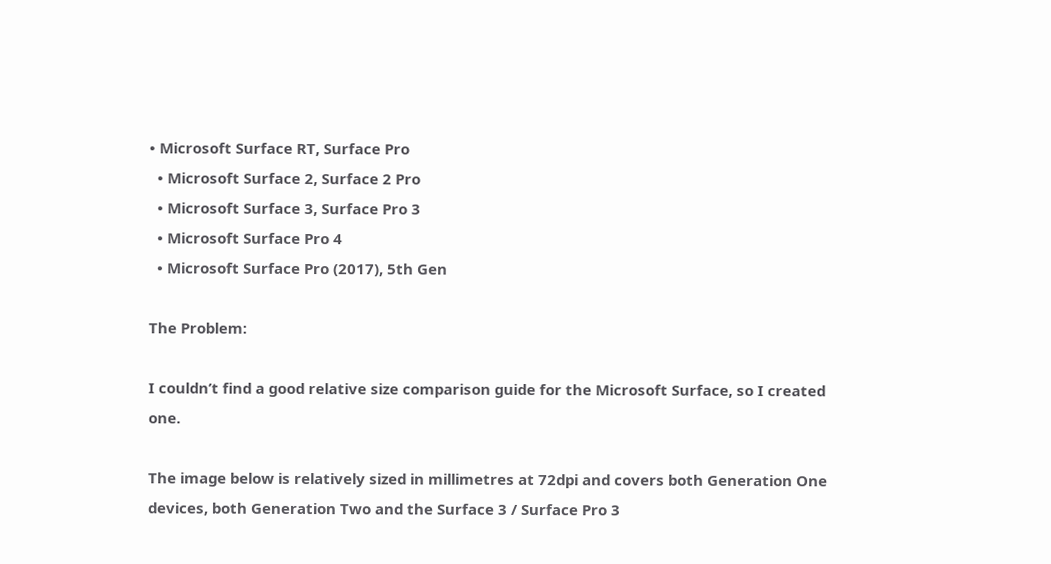• Microsoft Surface RT, Surface Pro
  • Microsoft Surface 2, Surface 2 Pro
  • Microsoft Surface 3, Surface Pro 3
  • Microsoft Surface Pro 4
  • Microsoft Surface Pro (2017), 5th Gen

The Problem:

I couldn’t find a good relative size comparison guide for the Microsoft Surface, so I created one.

The image below is relatively sized in millimetres at 72dpi and covers both Generation One devices, both Generation Two and the Surface 3 / Surface Pro 3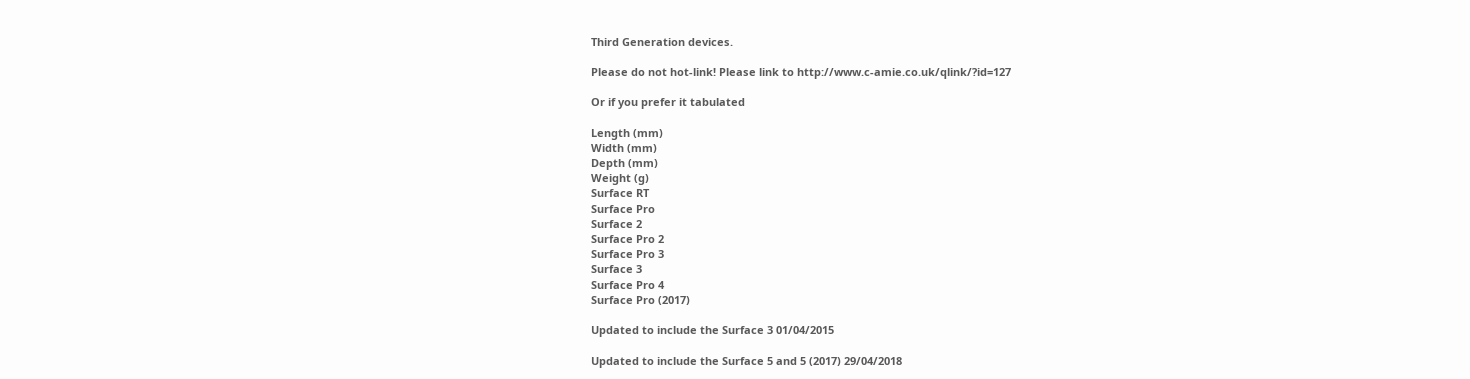Third Generation devices.

Please do not hot-link! Please link to http://www.c-amie.co.uk/qlink/?id=127

Or if you prefer it tabulated

Length (mm)
Width (mm)
Depth (mm)
Weight (g)
Surface RT
Surface Pro
Surface 2
Surface Pro 2
Surface Pro 3
Surface 3
Surface Pro 4
Surface Pro (2017)

Updated to include the Surface 3 01/04/2015

Updated to include the Surface 5 and 5 (2017) 29/04/2018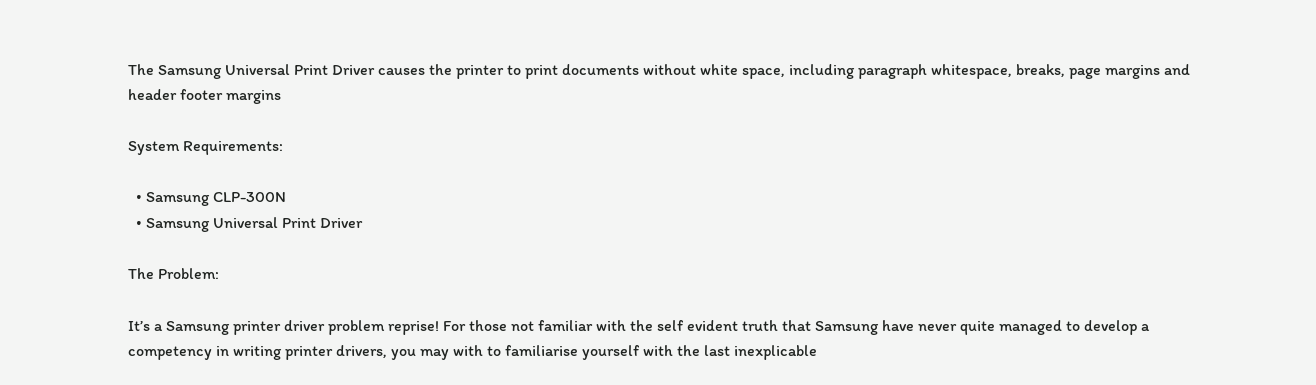The Samsung Universal Print Driver causes the printer to print documents without white space, including paragraph whitespace, breaks, page margins and header footer margins

System Requirements:

  • Samsung CLP-300N
  • Samsung Universal Print Driver

The Problem:

It’s a Samsung printer driver problem reprise! For those not familiar with the self evident truth that Samsung have never quite managed to develop a competency in writing printer drivers, you may with to familiarise yourself with the last inexplicable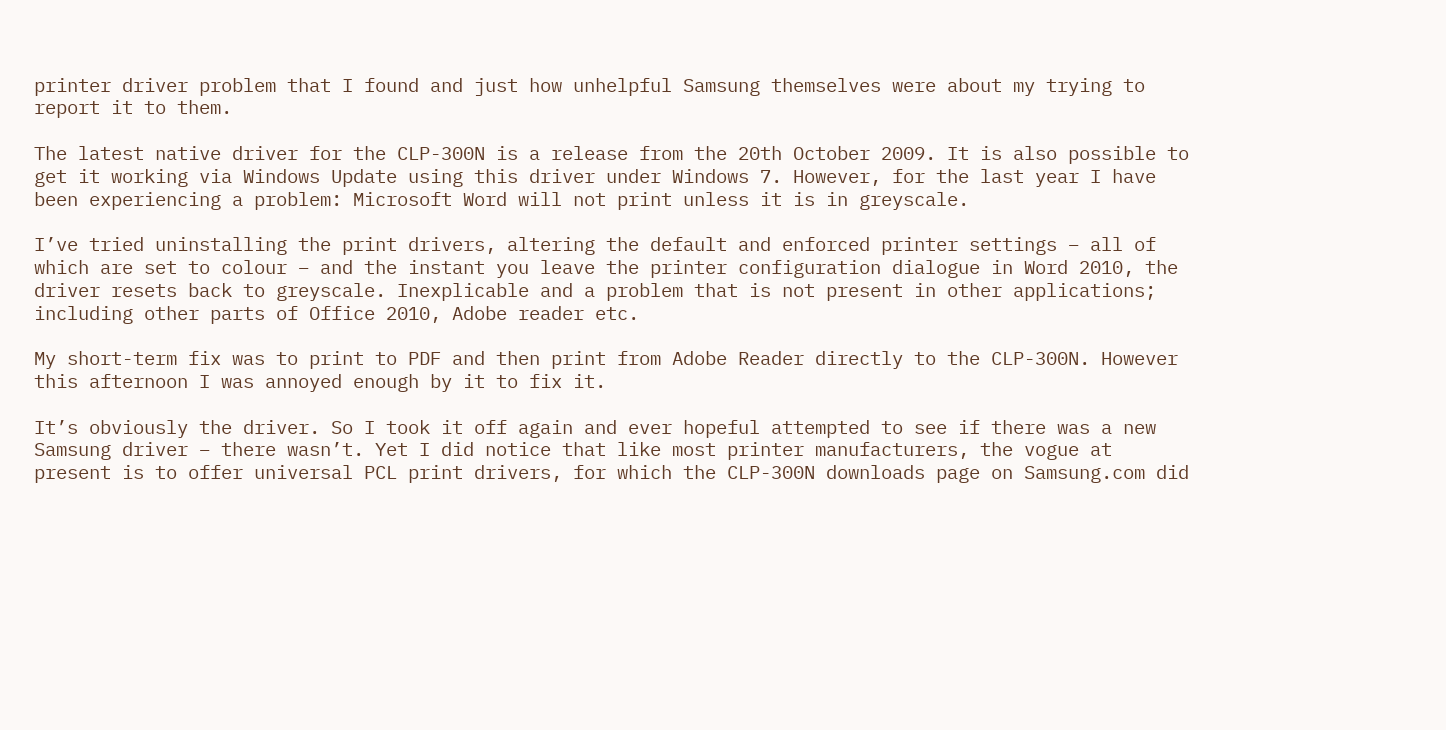printer driver problem that I found and just how unhelpful Samsung themselves were about my trying to report it to them.

The latest native driver for the CLP-300N is a release from the 20th October 2009. It is also possible to get it working via Windows Update using this driver under Windows 7. However, for the last year I have been experiencing a problem: Microsoft Word will not print unless it is in greyscale.

I’ve tried uninstalling the print drivers, altering the default and enforced printer settings – all of which are set to colour – and the instant you leave the printer configuration dialogue in Word 2010, the driver resets back to greyscale. Inexplicable and a problem that is not present in other applications; including other parts of Office 2010, Adobe reader etc.

My short-term fix was to print to PDF and then print from Adobe Reader directly to the CLP-300N. However this afternoon I was annoyed enough by it to fix it.

It’s obviously the driver. So I took it off again and ever hopeful attempted to see if there was a new Samsung driver – there wasn’t. Yet I did notice that like most printer manufacturers, the vogue at present is to offer universal PCL print drivers, for which the CLP-300N downloads page on Samsung.com did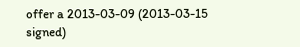offer a 2013-03-09 (2013-03-15 signed)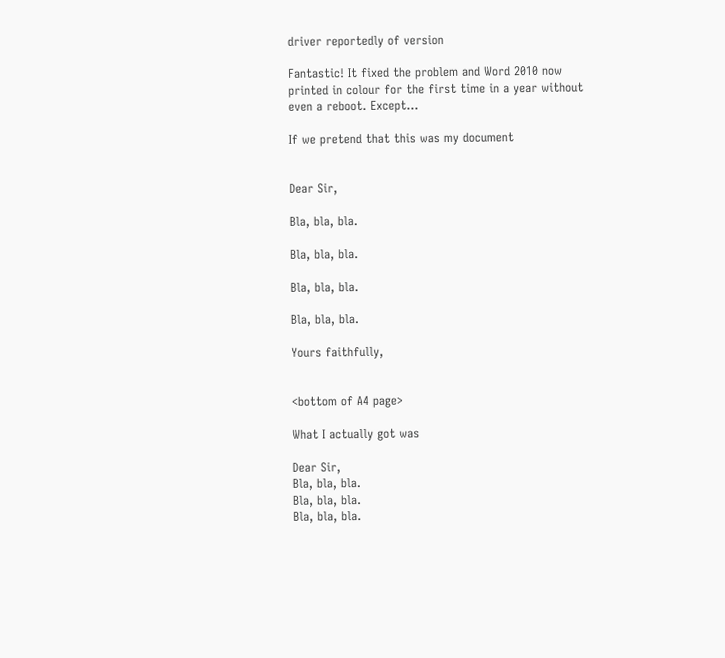driver reportedly of version

Fantastic! It fixed the problem and Word 2010 now printed in colour for the first time in a year without even a reboot. Except…

If we pretend that this was my document


Dear Sir,

Bla, bla, bla.

Bla, bla, bla.

Bla, bla, bla.

Bla, bla, bla.

Yours faithfully,


<bottom of A4 page>

What I actually got was

Dear Sir,
Bla, bla, bla.
Bla, bla, bla.
Bla, bla, bla.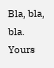Bla, bla, bla.
Yours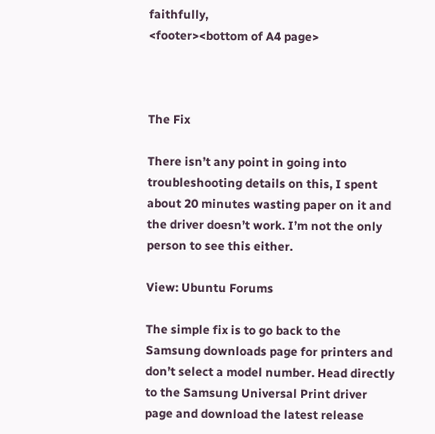faithfully,
<footer><bottom of A4 page>



The Fix

There isn’t any point in going into troubleshooting details on this, I spent about 20 minutes wasting paper on it and the driver doesn’t work. I’m not the only person to see this either.

View: Ubuntu Forums

The simple fix is to go back to the Samsung downloads page for printers and don’t select a model number. Head directly to the Samsung Universal Print driver page and download the latest release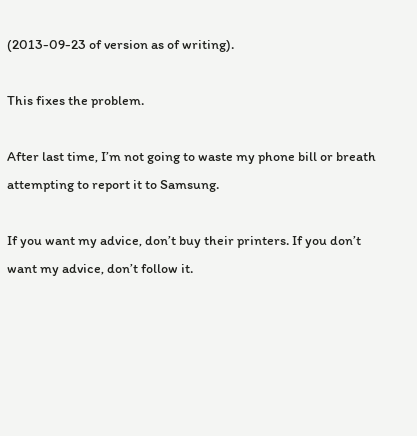(2013-09-23 of version as of writing).

This fixes the problem.

After last time, I’m not going to waste my phone bill or breath attempting to report it to Samsung.

If you want my advice, don’t buy their printers. If you don’t want my advice, don’t follow it.